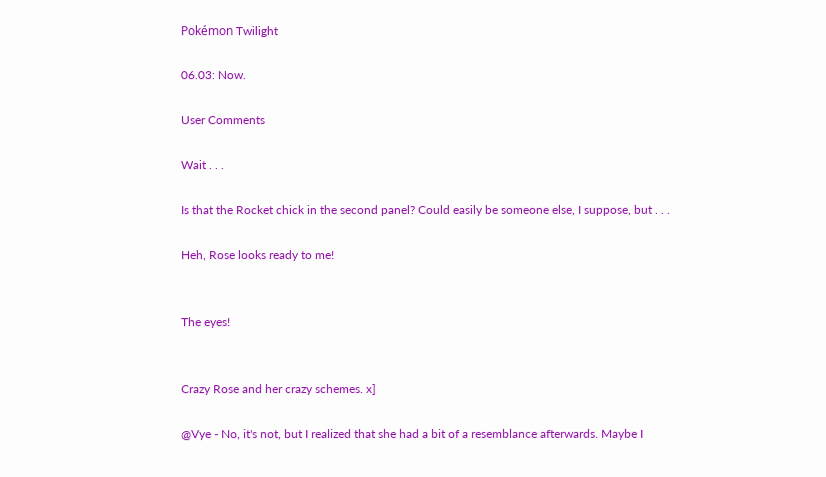Pokémon Twilight

06.03: Now.

User Comments

Wait . . .

Is that the Rocket chick in the second panel? Could easily be someone else, I suppose, but . . .

Heh, Rose looks ready to me!


The eyes!


Crazy Rose and her crazy schemes. x]

@Vye - No, it's not, but I realized that she had a bit of a resemblance afterwards. Maybe I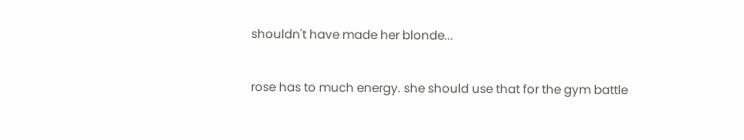shouldn't have made her blonde...

rose has to much energy. she should use that for the gym battle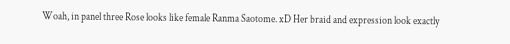Woah, in panel three Rose looks like female Ranma Saotome. xD Her braid and expression look exactly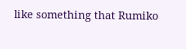like something that Rumiko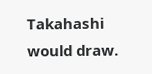Takahashi would draw.